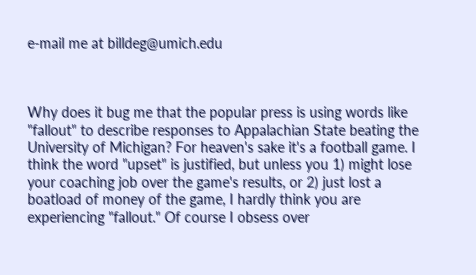e-mail me at billdeg@umich.edu



Why does it bug me that the popular press is using words like "fallout" to describe responses to Appalachian State beating the University of Michigan? For heaven's sake it's a football game. I think the word "upset" is justified, but unless you 1) might lose your coaching job over the game's results, or 2) just lost a boatload of money of the game, I hardly think you are experiencing "fallout." Of course I obsess over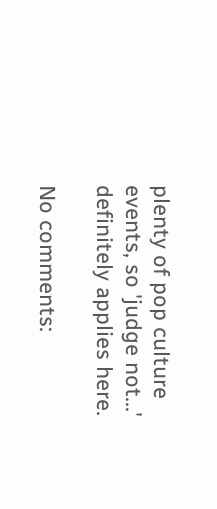plenty of pop culture events, so 'judge not...' definitely applies here.

No comments: